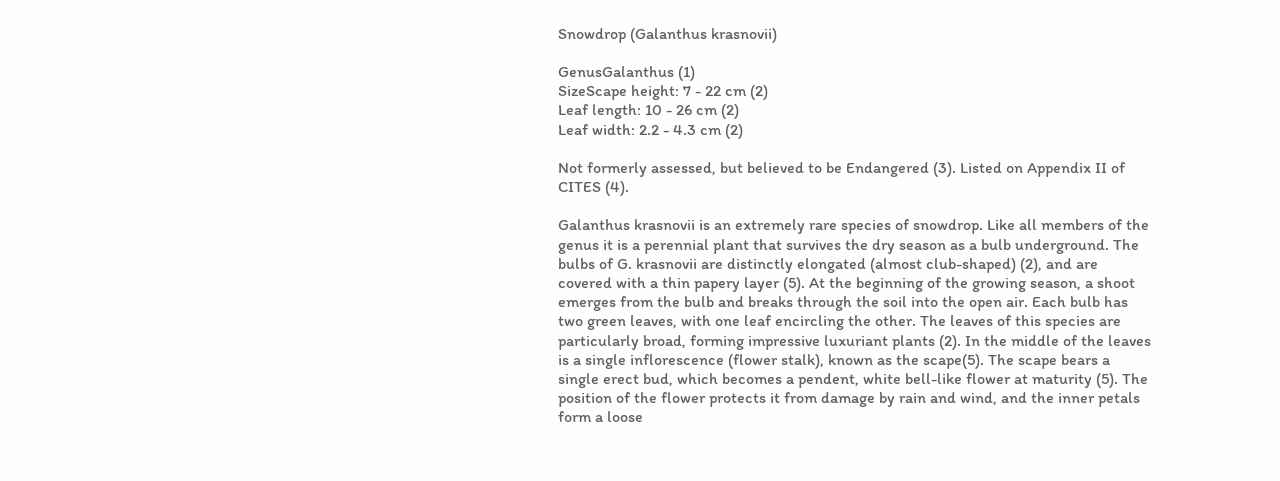Snowdrop (Galanthus krasnovii)

GenusGalanthus (1)
SizeScape height: 7 - 22 cm (2)
Leaf length: 10 - 26 cm (2)
Leaf width: 2.2 - 4.3 cm (2)

Not formerly assessed, but believed to be Endangered (3). Listed on Appendix II of CITES (4).

Galanthus krasnovii is an extremely rare species of snowdrop. Like all members of the genus it is a perennial plant that survives the dry season as a bulb underground. The bulbs of G. krasnovii are distinctly elongated (almost club-shaped) (2), and are covered with a thin papery layer (5). At the beginning of the growing season, a shoot emerges from the bulb and breaks through the soil into the open air. Each bulb has two green leaves, with one leaf encircling the other. The leaves of this species are particularly broad, forming impressive luxuriant plants (2). In the middle of the leaves is a single inflorescence (flower stalk), known as the scape(5). The scape bears a single erect bud, which becomes a pendent, white bell-like flower at maturity (5). The position of the flower protects it from damage by rain and wind, and the inner petals form a loose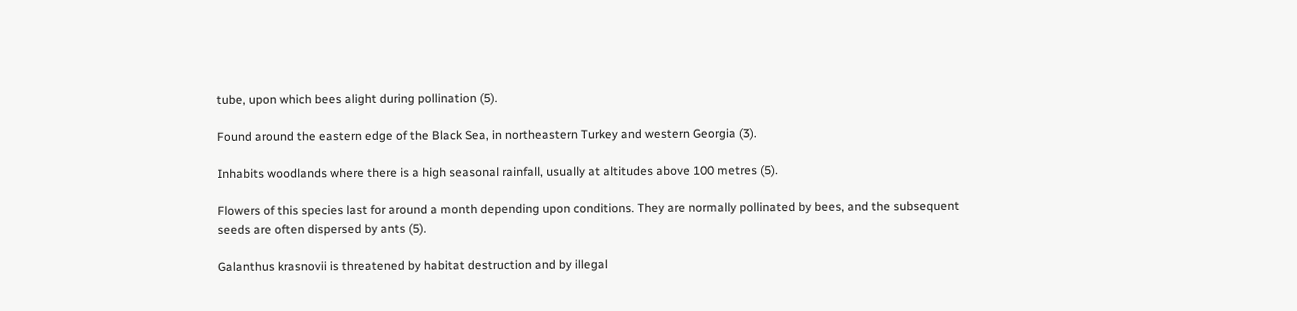tube, upon which bees alight during pollination (5).

Found around the eastern edge of the Black Sea, in northeastern Turkey and western Georgia (3).

Inhabits woodlands where there is a high seasonal rainfall, usually at altitudes above 100 metres (5).

Flowers of this species last for around a month depending upon conditions. They are normally pollinated by bees, and the subsequent seeds are often dispersed by ants (5).

Galanthus krasnovii is threatened by habitat destruction and by illegal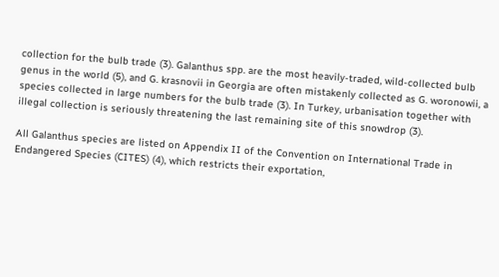collection for the bulb trade (3). Galanthus spp. are the most heavily-traded, wild-collected bulb genus in the world (5), and G. krasnovii in Georgia are often mistakenly collected as G. woronowii, a species collected in large numbers for the bulb trade (3). In Turkey, urbanisation together with illegal collection is seriously threatening the last remaining site of this snowdrop (3).

All Galanthus species are listed on Appendix II of the Convention on International Trade in Endangered Species (CITES) (4), which restricts their exportation,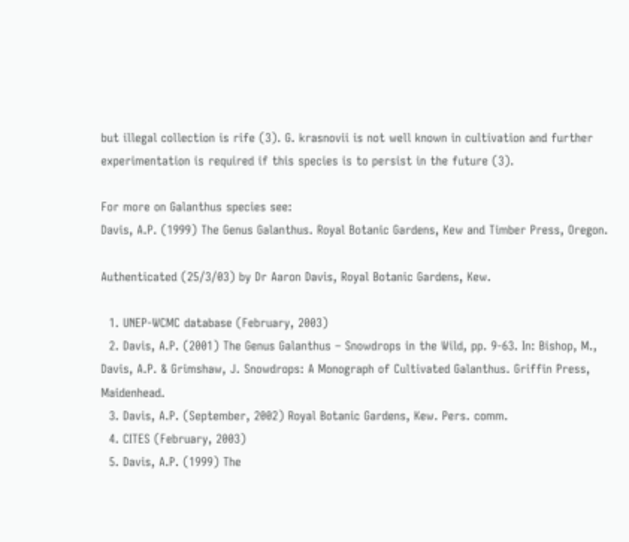but illegal collection is rife (3). G. krasnovii is not well known in cultivation and further experimentation is required if this species is to persist in the future (3).

For more on Galanthus species see:
Davis, A.P. (1999) The Genus Galanthus. Royal Botanic Gardens, Kew and Timber Press, Oregon.

Authenticated (25/3/03) by Dr Aaron Davis, Royal Botanic Gardens, Kew.

  1. UNEP-WCMC database (February, 2003)
  2. Davis, A.P. (2001) The Genus Galanthus – Snowdrops in the Wild, pp. 9-63. In: Bishop, M., Davis, A.P. & Grimshaw, J. Snowdrops: A Monograph of Cultivated Galanthus. Griffin Press, Maidenhead.
  3. Davis, A.P. (September, 2002) Royal Botanic Gardens, Kew. Pers. comm.
  4. CITES (February, 2003)
  5. Davis, A.P. (1999) The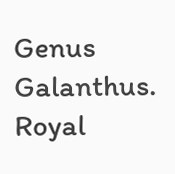Genus Galanthus. Royal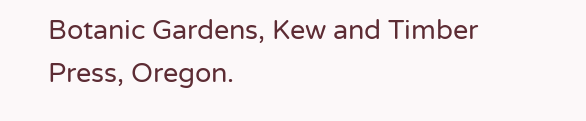Botanic Gardens, Kew and Timber Press, Oregon.